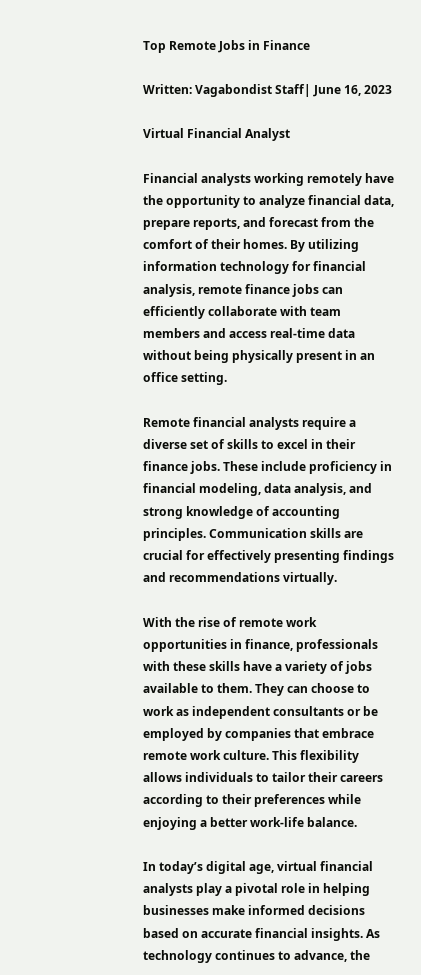Top Remote Jobs in Finance

Written: Vagabondist Staff| June 16, 2023

Virtual Financial Analyst

Financial analysts working remotely have the opportunity to analyze financial data, prepare reports, and forecast from the comfort of their homes. By utilizing information technology for financial analysis, remote finance jobs can efficiently collaborate with team members and access real-time data without being physically present in an office setting.

Remote financial analysts require a diverse set of skills to excel in their finance jobs. These include proficiency in financial modeling, data analysis, and strong knowledge of accounting principles. Communication skills are crucial for effectively presenting findings and recommendations virtually.

With the rise of remote work opportunities in finance, professionals with these skills have a variety of jobs available to them. They can choose to work as independent consultants or be employed by companies that embrace remote work culture. This flexibility allows individuals to tailor their careers according to their preferences while enjoying a better work-life balance.

In today’s digital age, virtual financial analysts play a pivotal role in helping businesses make informed decisions based on accurate financial insights. As technology continues to advance, the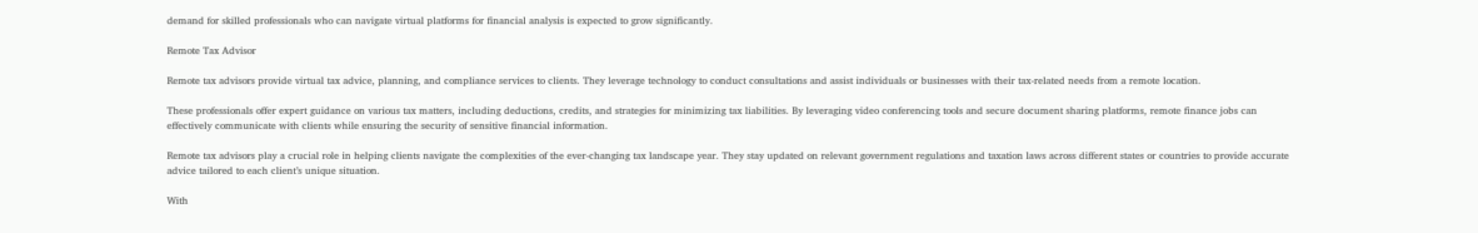demand for skilled professionals who can navigate virtual platforms for financial analysis is expected to grow significantly.

Remote Tax Advisor

Remote tax advisors provide virtual tax advice, planning, and compliance services to clients. They leverage technology to conduct consultations and assist individuals or businesses with their tax-related needs from a remote location.

These professionals offer expert guidance on various tax matters, including deductions, credits, and strategies for minimizing tax liabilities. By leveraging video conferencing tools and secure document sharing platforms, remote finance jobs can effectively communicate with clients while ensuring the security of sensitive financial information.

Remote tax advisors play a crucial role in helping clients navigate the complexities of the ever-changing tax landscape year. They stay updated on relevant government regulations and taxation laws across different states or countries to provide accurate advice tailored to each client’s unique situation.

With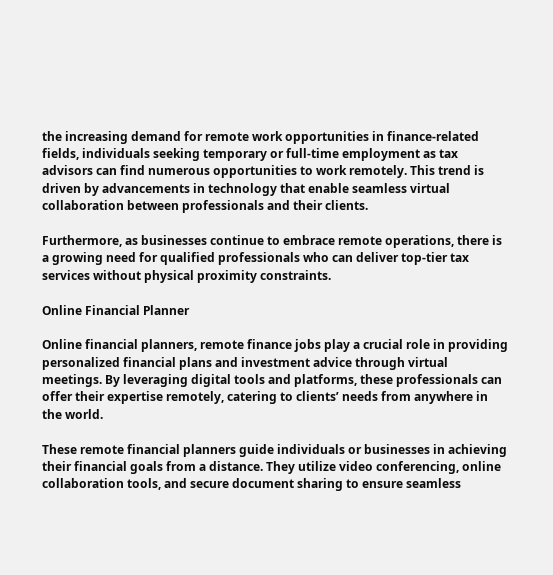the increasing demand for remote work opportunities in finance-related fields, individuals seeking temporary or full-time employment as tax advisors can find numerous opportunities to work remotely. This trend is driven by advancements in technology that enable seamless virtual collaboration between professionals and their clients.

Furthermore, as businesses continue to embrace remote operations, there is a growing need for qualified professionals who can deliver top-tier tax services without physical proximity constraints.

Online Financial Planner

Online financial planners, remote finance jobs play a crucial role in providing personalized financial plans and investment advice through virtual meetings. By leveraging digital tools and platforms, these professionals can offer their expertise remotely, catering to clients’ needs from anywhere in the world.

These remote financial planners guide individuals or businesses in achieving their financial goals from a distance. They utilize video conferencing, online collaboration tools, and secure document sharing to ensure seamless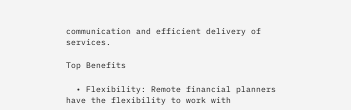communication and efficient delivery of services.

Top Benefits

  • Flexibility: Remote financial planners have the flexibility to work with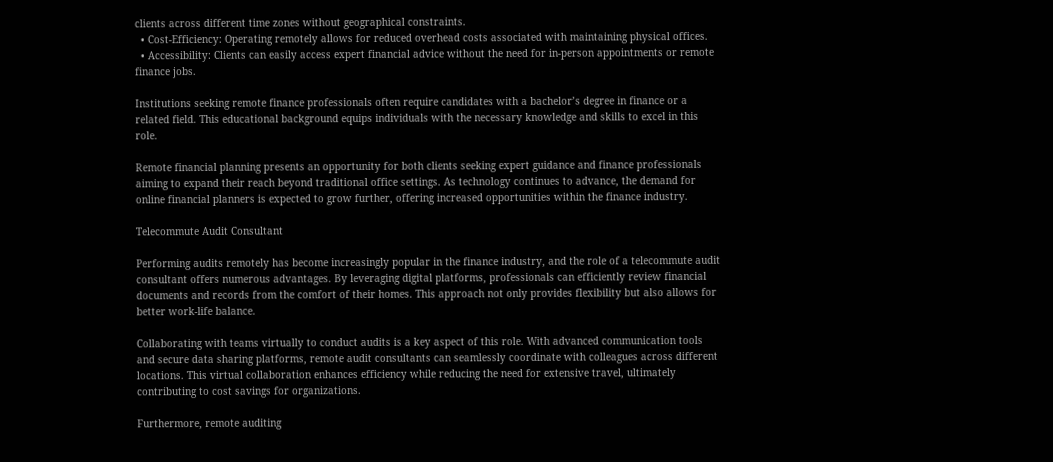clients across different time zones without geographical constraints.
  • Cost-Efficiency: Operating remotely allows for reduced overhead costs associated with maintaining physical offices.
  • Accessibility: Clients can easily access expert financial advice without the need for in-person appointments or remote finance jobs.

Institutions seeking remote finance professionals often require candidates with a bachelor’s degree in finance or a related field. This educational background equips individuals with the necessary knowledge and skills to excel in this role.

Remote financial planning presents an opportunity for both clients seeking expert guidance and finance professionals aiming to expand their reach beyond traditional office settings. As technology continues to advance, the demand for online financial planners is expected to grow further, offering increased opportunities within the finance industry.

Telecommute Audit Consultant

Performing audits remotely has become increasingly popular in the finance industry, and the role of a telecommute audit consultant offers numerous advantages. By leveraging digital platforms, professionals can efficiently review financial documents and records from the comfort of their homes. This approach not only provides flexibility but also allows for better work-life balance.

Collaborating with teams virtually to conduct audits is a key aspect of this role. With advanced communication tools and secure data sharing platforms, remote audit consultants can seamlessly coordinate with colleagues across different locations. This virtual collaboration enhances efficiency while reducing the need for extensive travel, ultimately contributing to cost savings for organizations.

Furthermore, remote auditing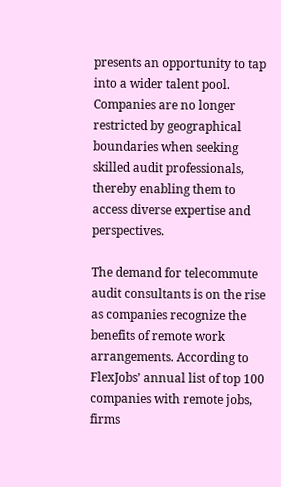presents an opportunity to tap into a wider talent pool. Companies are no longer restricted by geographical boundaries when seeking skilled audit professionals, thereby enabling them to access diverse expertise and perspectives.

The demand for telecommute audit consultants is on the rise as companies recognize the benefits of remote work arrangements. According to FlexJobs’ annual list of top 100 companies with remote jobs, firms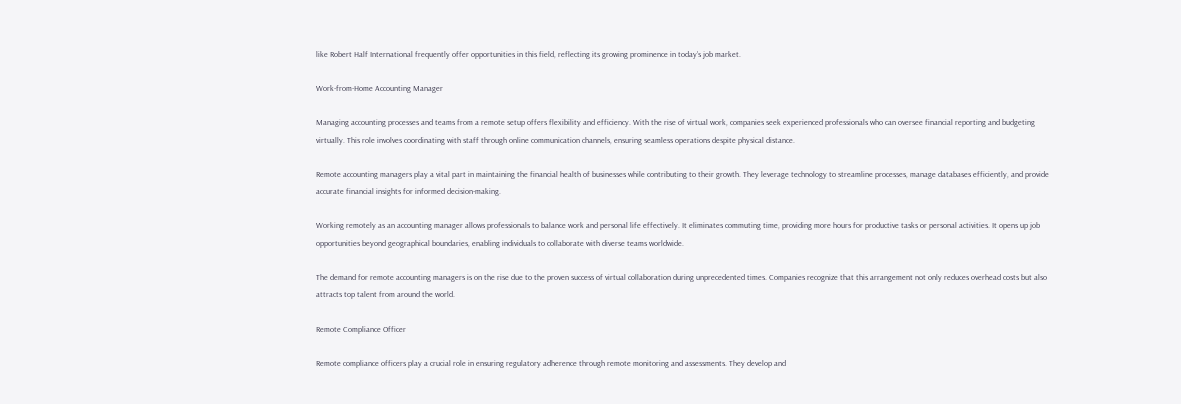like Robert Half International frequently offer opportunities in this field, reflecting its growing prominence in today’s job market.

Work-from-Home Accounting Manager

Managing accounting processes and teams from a remote setup offers flexibility and efficiency. With the rise of virtual work, companies seek experienced professionals who can oversee financial reporting and budgeting virtually. This role involves coordinating with staff through online communication channels, ensuring seamless operations despite physical distance.

Remote accounting managers play a vital part in maintaining the financial health of businesses while contributing to their growth. They leverage technology to streamline processes, manage databases efficiently, and provide accurate financial insights for informed decision-making.

Working remotely as an accounting manager allows professionals to balance work and personal life effectively. It eliminates commuting time, providing more hours for productive tasks or personal activities. It opens up job opportunities beyond geographical boundaries, enabling individuals to collaborate with diverse teams worldwide.

The demand for remote accounting managers is on the rise due to the proven success of virtual collaboration during unprecedented times. Companies recognize that this arrangement not only reduces overhead costs but also attracts top talent from around the world.

Remote Compliance Officer

Remote compliance officers play a crucial role in ensuring regulatory adherence through remote monitoring and assessments. They develop and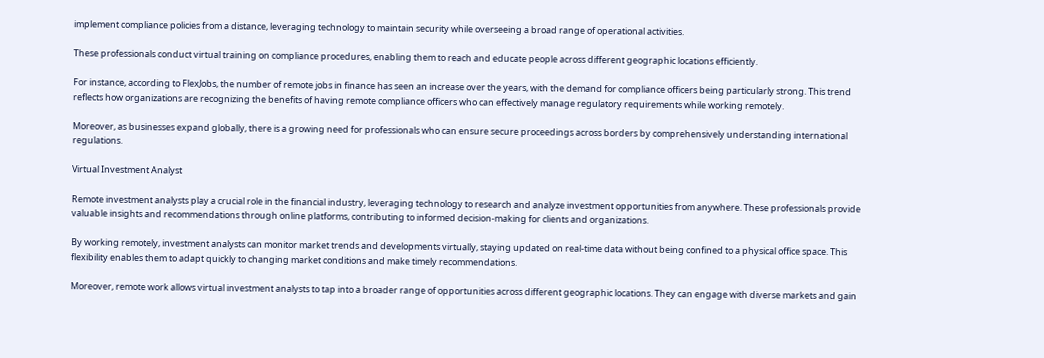implement compliance policies from a distance, leveraging technology to maintain security while overseeing a broad range of operational activities.

These professionals conduct virtual training on compliance procedures, enabling them to reach and educate people across different geographic locations efficiently.

For instance, according to FlexJobs, the number of remote jobs in finance has seen an increase over the years, with the demand for compliance officers being particularly strong. This trend reflects how organizations are recognizing the benefits of having remote compliance officers who can effectively manage regulatory requirements while working remotely.

Moreover, as businesses expand globally, there is a growing need for professionals who can ensure secure proceedings across borders by comprehensively understanding international regulations.

Virtual Investment Analyst

Remote investment analysts play a crucial role in the financial industry, leveraging technology to research and analyze investment opportunities from anywhere. These professionals provide valuable insights and recommendations through online platforms, contributing to informed decision-making for clients and organizations.

By working remotely, investment analysts can monitor market trends and developments virtually, staying updated on real-time data without being confined to a physical office space. This flexibility enables them to adapt quickly to changing market conditions and make timely recommendations.

Moreover, remote work allows virtual investment analysts to tap into a broader range of opportunities across different geographic locations. They can engage with diverse markets and gain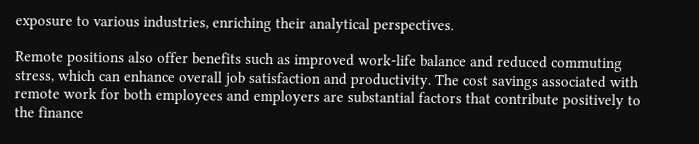exposure to various industries, enriching their analytical perspectives.

Remote positions also offer benefits such as improved work-life balance and reduced commuting stress, which can enhance overall job satisfaction and productivity. The cost savings associated with remote work for both employees and employers are substantial factors that contribute positively to the finance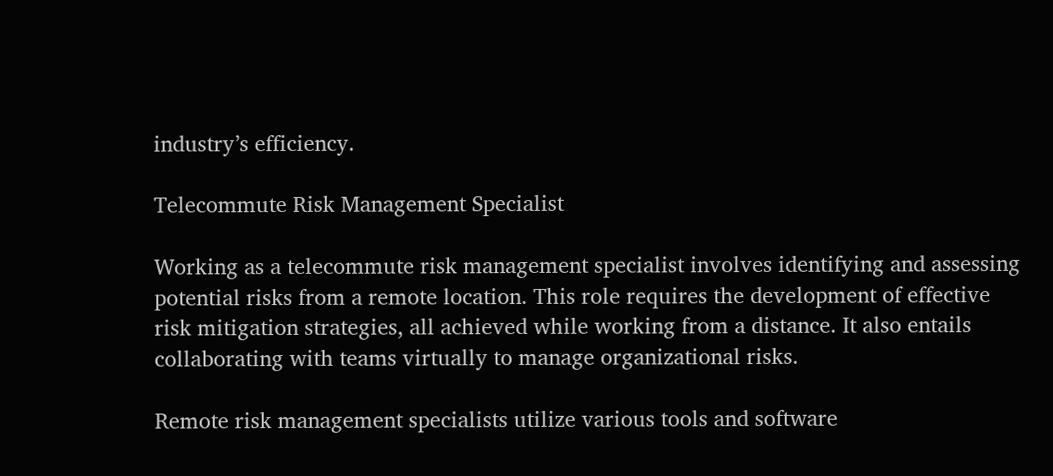industry’s efficiency.

Telecommute Risk Management Specialist

Working as a telecommute risk management specialist involves identifying and assessing potential risks from a remote location. This role requires the development of effective risk mitigation strategies, all achieved while working from a distance. It also entails collaborating with teams virtually to manage organizational risks.

Remote risk management specialists utilize various tools and software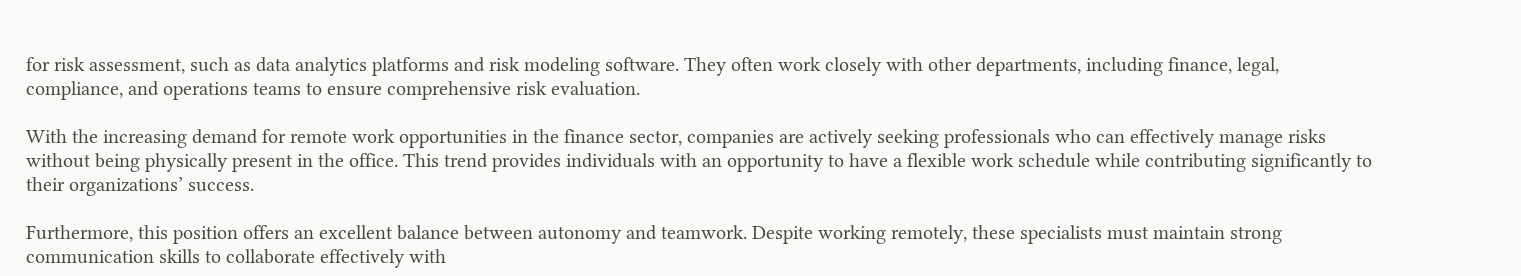for risk assessment, such as data analytics platforms and risk modeling software. They often work closely with other departments, including finance, legal, compliance, and operations teams to ensure comprehensive risk evaluation.

With the increasing demand for remote work opportunities in the finance sector, companies are actively seeking professionals who can effectively manage risks without being physically present in the office. This trend provides individuals with an opportunity to have a flexible work schedule while contributing significantly to their organizations’ success.

Furthermore, this position offers an excellent balance between autonomy and teamwork. Despite working remotely, these specialists must maintain strong communication skills to collaborate effectively with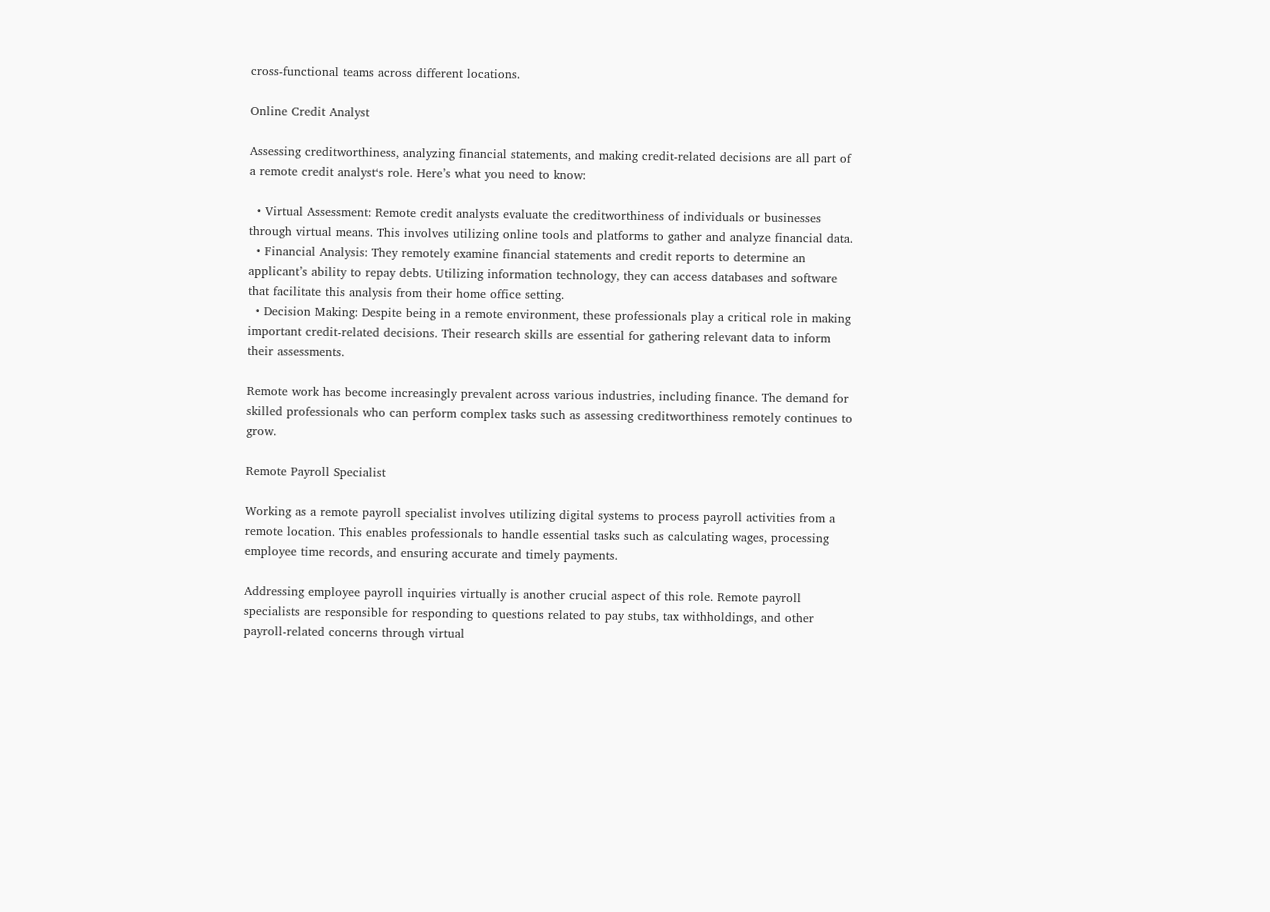cross-functional teams across different locations.

Online Credit Analyst

Assessing creditworthiness, analyzing financial statements, and making credit-related decisions are all part of a remote credit analyst‘s role. Here’s what you need to know:

  • Virtual Assessment: Remote credit analysts evaluate the creditworthiness of individuals or businesses through virtual means. This involves utilizing online tools and platforms to gather and analyze financial data.
  • Financial Analysis: They remotely examine financial statements and credit reports to determine an applicant’s ability to repay debts. Utilizing information technology, they can access databases and software that facilitate this analysis from their home office setting.
  • Decision Making: Despite being in a remote environment, these professionals play a critical role in making important credit-related decisions. Their research skills are essential for gathering relevant data to inform their assessments.

Remote work has become increasingly prevalent across various industries, including finance. The demand for skilled professionals who can perform complex tasks such as assessing creditworthiness remotely continues to grow.

Remote Payroll Specialist

Working as a remote payroll specialist involves utilizing digital systems to process payroll activities from a remote location. This enables professionals to handle essential tasks such as calculating wages, processing employee time records, and ensuring accurate and timely payments.

Addressing employee payroll inquiries virtually is another crucial aspect of this role. Remote payroll specialists are responsible for responding to questions related to pay stubs, tax withholdings, and other payroll-related concerns through virtual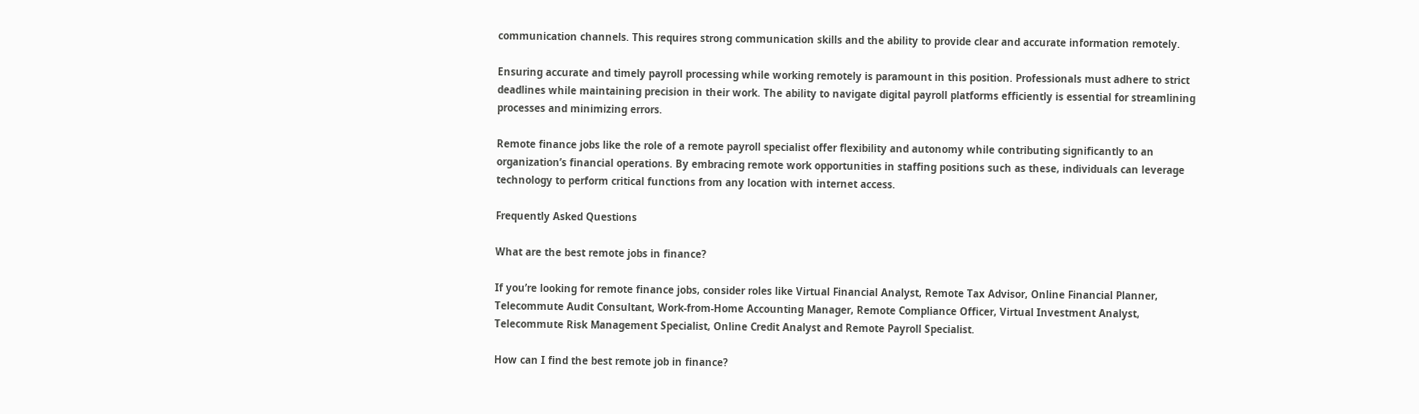communication channels. This requires strong communication skills and the ability to provide clear and accurate information remotely.

Ensuring accurate and timely payroll processing while working remotely is paramount in this position. Professionals must adhere to strict deadlines while maintaining precision in their work. The ability to navigate digital payroll platforms efficiently is essential for streamlining processes and minimizing errors.

Remote finance jobs like the role of a remote payroll specialist offer flexibility and autonomy while contributing significantly to an organization’s financial operations. By embracing remote work opportunities in staffing positions such as these, individuals can leverage technology to perform critical functions from any location with internet access.

Frequently Asked Questions

What are the best remote jobs in finance?

If you’re looking for remote finance jobs, consider roles like Virtual Financial Analyst, Remote Tax Advisor, Online Financial Planner, Telecommute Audit Consultant, Work-from-Home Accounting Manager, Remote Compliance Officer, Virtual Investment Analyst, Telecommute Risk Management Specialist, Online Credit Analyst and Remote Payroll Specialist.

How can I find the best remote job in finance?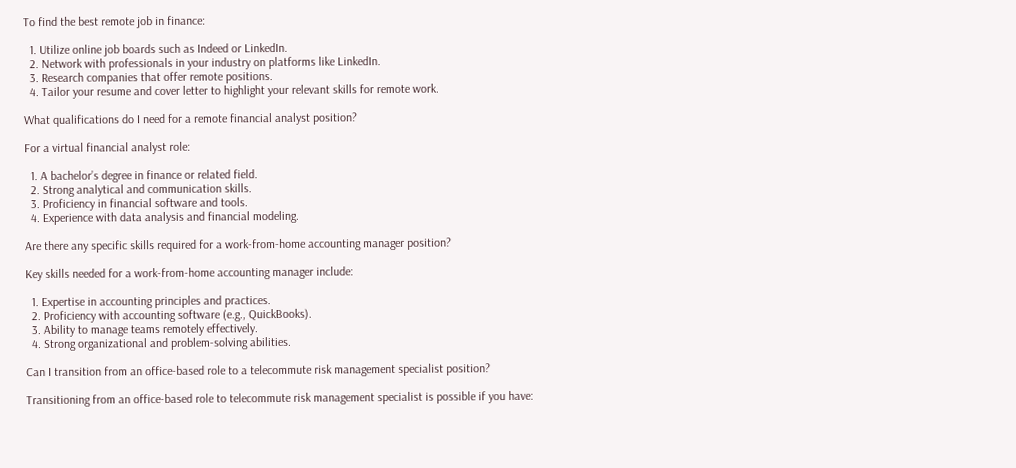To find the best remote job in finance:

  1. Utilize online job boards such as Indeed or LinkedIn.
  2. Network with professionals in your industry on platforms like LinkedIn.
  3. Research companies that offer remote positions.
  4. Tailor your resume and cover letter to highlight your relevant skills for remote work.

What qualifications do I need for a remote financial analyst position?

For a virtual financial analyst role:

  1. A bachelor’s degree in finance or related field.
  2. Strong analytical and communication skills.
  3. Proficiency in financial software and tools.
  4. Experience with data analysis and financial modeling.

Are there any specific skills required for a work-from-home accounting manager position?

Key skills needed for a work-from-home accounting manager include:

  1. Expertise in accounting principles and practices.
  2. Proficiency with accounting software (e.g., QuickBooks).
  3. Ability to manage teams remotely effectively.
  4. Strong organizational and problem-solving abilities.

Can I transition from an office-based role to a telecommute risk management specialist position?

Transitioning from an office-based role to telecommute risk management specialist is possible if you have: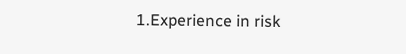1.Experience in risk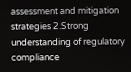assessment and mitigation strategies 2.Strong understanding of regulatory compliance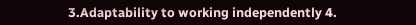3.Adaptability to working independently 4.